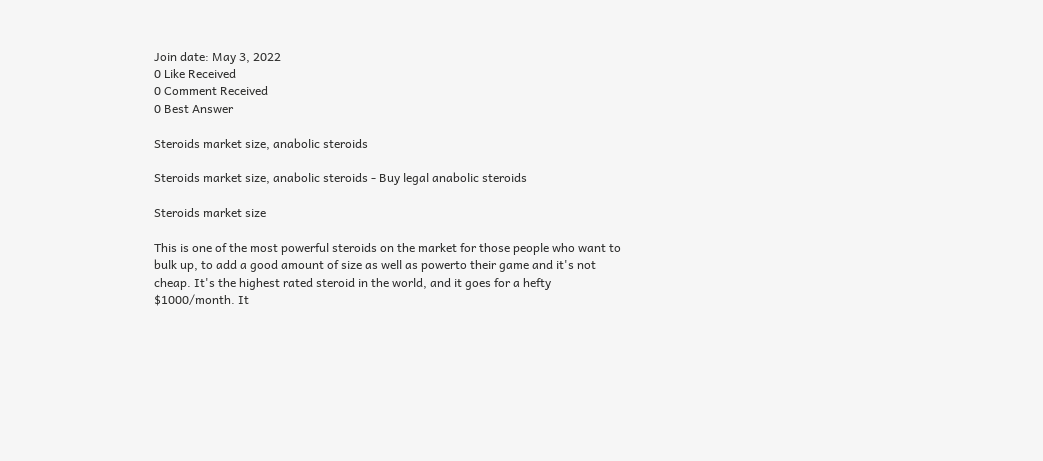Join date: May 3, 2022
0 Like Received
0 Comment Received
0 Best Answer

Steroids market size, anabolic steroids

Steroids market size, anabolic steroids - Buy legal anabolic steroids

Steroids market size

This is one of the most powerful steroids on the market for those people who want to bulk up, to add a good amount of size as well as powerto their game and it's not cheap. It's the highest rated steroid in the world, and it goes for a hefty $1000/month. It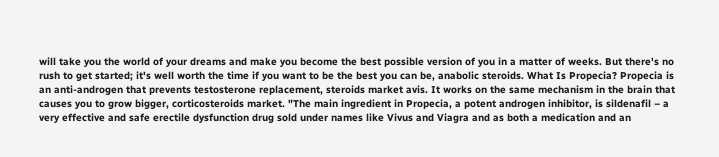will take you the world of your dreams and make you become the best possible version of you in a matter of weeks. But there's no rush to get started; it's well worth the time if you want to be the best you can be, anabolic steroids. What Is Propecia? Propecia is an anti-androgen that prevents testosterone replacement, steroids market avis. It works on the same mechanism in the brain that causes you to grow bigger, corticosteroids market. "The main ingredient in Propecia, a potent androgen inhibitor, is sildenafil – a very effective and safe erectile dysfunction drug sold under names like Vivus and Viagra and as both a medication and an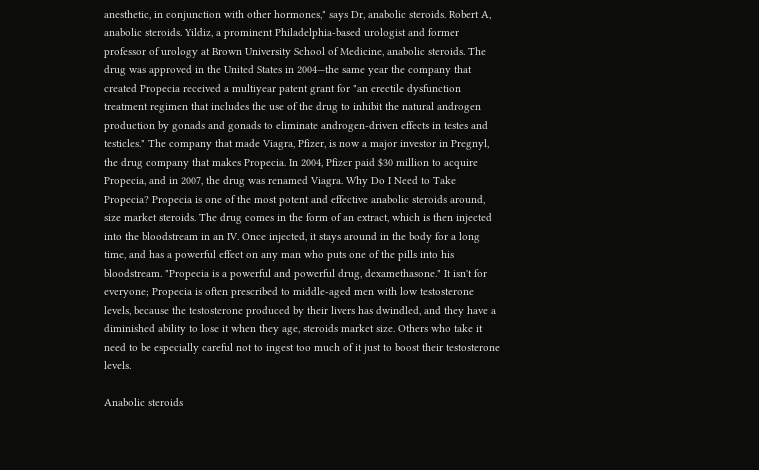anesthetic, in conjunction with other hormones," says Dr, anabolic steroids. Robert A, anabolic steroids. Yildiz, a prominent Philadelphia-based urologist and former professor of urology at Brown University School of Medicine, anabolic steroids. The drug was approved in the United States in 2004—the same year the company that created Propecia received a multiyear patent grant for "an erectile dysfunction treatment regimen that includes the use of the drug to inhibit the natural androgen production by gonads and gonads to eliminate androgen-driven effects in testes and testicles." The company that made Viagra, Pfizer, is now a major investor in Pregnyl, the drug company that makes Propecia. In 2004, Pfizer paid $30 million to acquire Propecia, and in 2007, the drug was renamed Viagra. Why Do I Need to Take Propecia? Propecia is one of the most potent and effective anabolic steroids around, size market steroids. The drug comes in the form of an extract, which is then injected into the bloodstream in an IV. Once injected, it stays around in the body for a long time, and has a powerful effect on any man who puts one of the pills into his bloodstream. "Propecia is a powerful and powerful drug, dexamethasone." It isn't for everyone; Propecia is often prescribed to middle-aged men with low testosterone levels, because the testosterone produced by their livers has dwindled, and they have a diminished ability to lose it when they age, steroids market size. Others who take it need to be especially careful not to ingest too much of it just to boost their testosterone levels.

Anabolic steroids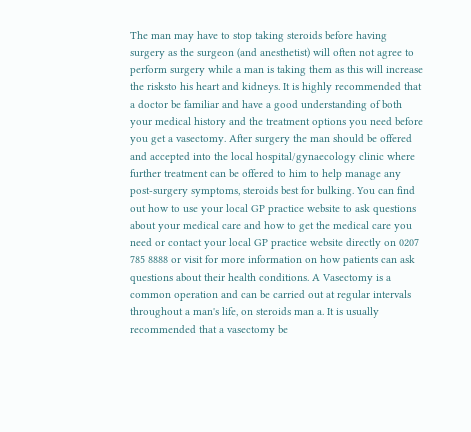The man may have to stop taking steroids before having surgery as the surgeon (and anesthetist) will often not agree to perform surgery while a man is taking them as this will increase the risksto his heart and kidneys. It is highly recommended that a doctor be familiar and have a good understanding of both your medical history and the treatment options you need before you get a vasectomy. After surgery the man should be offered and accepted into the local hospital/gynaecology clinic where further treatment can be offered to him to help manage any post-surgery symptoms, steroids best for bulking. You can find out how to use your local GP practice website to ask questions about your medical care and how to get the medical care you need or contact your local GP practice website directly on 0207 785 8888 or visit for more information on how patients can ask questions about their health conditions. A Vasectomy is a common operation and can be carried out at regular intervals throughout a man's life, on steroids man a. It is usually recommended that a vasectomy be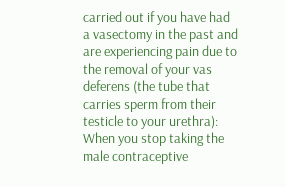carried out if you have had a vasectomy in the past and are experiencing pain due to the removal of your vas deferens (the tube that carries sperm from their testicle to your urethra): When you stop taking the male contraceptive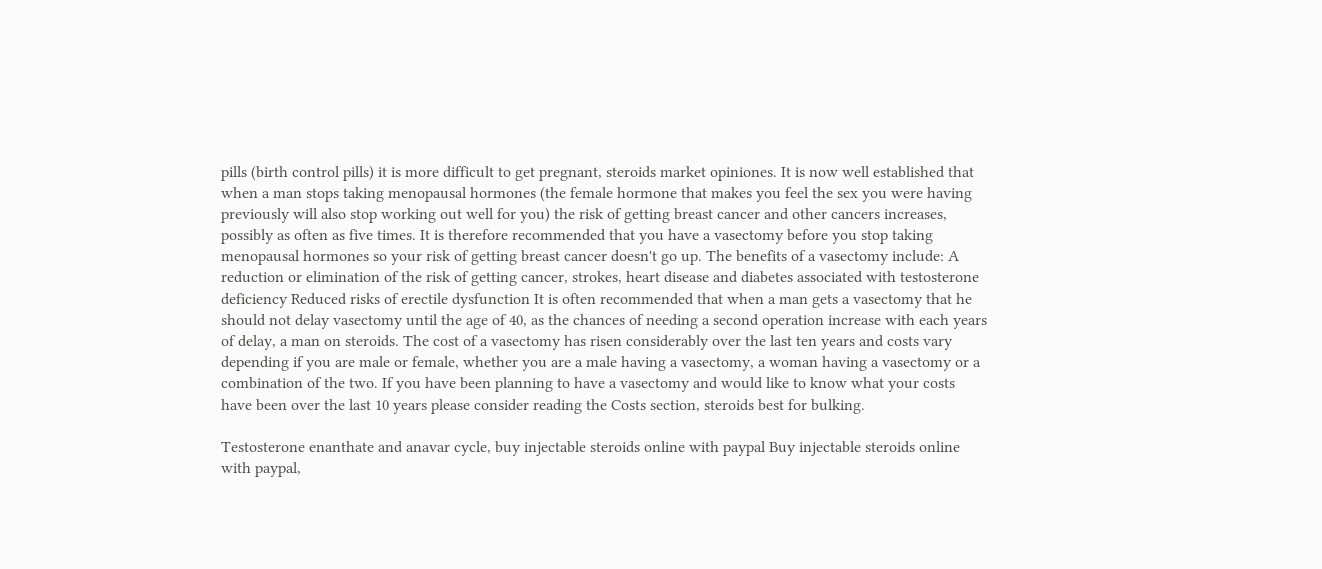pills (birth control pills) it is more difficult to get pregnant, steroids market opiniones. It is now well established that when a man stops taking menopausal hormones (the female hormone that makes you feel the sex you were having previously will also stop working out well for you) the risk of getting breast cancer and other cancers increases, possibly as often as five times. It is therefore recommended that you have a vasectomy before you stop taking menopausal hormones so your risk of getting breast cancer doesn't go up. The benefits of a vasectomy include: A reduction or elimination of the risk of getting cancer, strokes, heart disease and diabetes associated with testosterone deficiency Reduced risks of erectile dysfunction It is often recommended that when a man gets a vasectomy that he should not delay vasectomy until the age of 40, as the chances of needing a second operation increase with each years of delay, a man on steroids. The cost of a vasectomy has risen considerably over the last ten years and costs vary depending if you are male or female, whether you are a male having a vasectomy, a woman having a vasectomy or a combination of the two. If you have been planning to have a vasectomy and would like to know what your costs have been over the last 10 years please consider reading the Costs section, steroids best for bulking.

Testosterone enanthate and anavar cycle, buy injectable steroids online with paypal Buy injectable steroids online with paypal,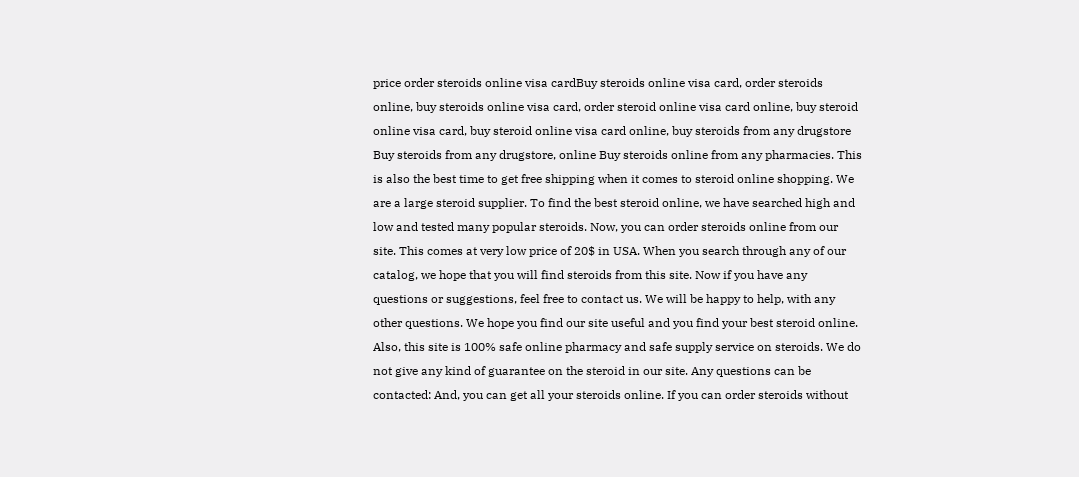price order steroids online visa cardBuy steroids online visa card, order steroids online, buy steroids online visa card, order steroid online visa card online, buy steroid online visa card, buy steroid online visa card online, buy steroids from any drugstore Buy steroids from any drugstore, online Buy steroids online from any pharmacies. This is also the best time to get free shipping when it comes to steroid online shopping. We are a large steroid supplier. To find the best steroid online, we have searched high and low and tested many popular steroids. Now, you can order steroids online from our site. This comes at very low price of 20$ in USA. When you search through any of our catalog, we hope that you will find steroids from this site. Now if you have any questions or suggestions, feel free to contact us. We will be happy to help, with any other questions. We hope you find our site useful and you find your best steroid online. Also, this site is 100% safe online pharmacy and safe supply service on steroids. We do not give any kind of guarantee on the steroid in our site. Any questions can be contacted: And, you can get all your steroids online. If you can order steroids without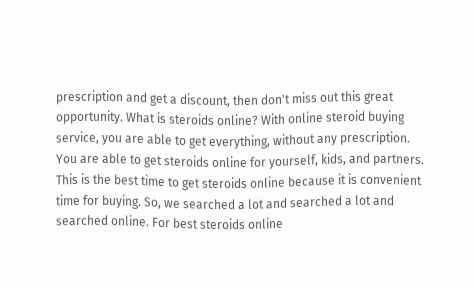prescription and get a discount, then don't miss out this great opportunity. What is steroids online? With online steroid buying service, you are able to get everything, without any prescription. You are able to get steroids online for yourself, kids, and partners. This is the best time to get steroids online because it is convenient time for buying. So, we searched a lot and searched a lot and searched online. For best steroids online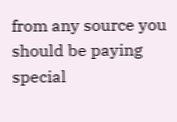from any source you should be paying special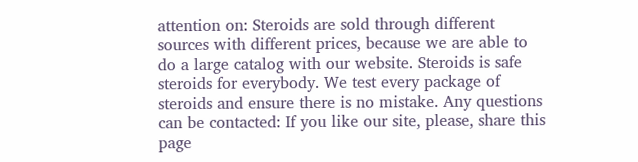attention on: Steroids are sold through different sources with different prices, because we are able to do a large catalog with our website. Steroids is safe steroids for everybody. We test every package of steroids and ensure there is no mistake. Any questions can be contacted: If you like our site, please, share this page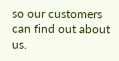so our customers can find out about us.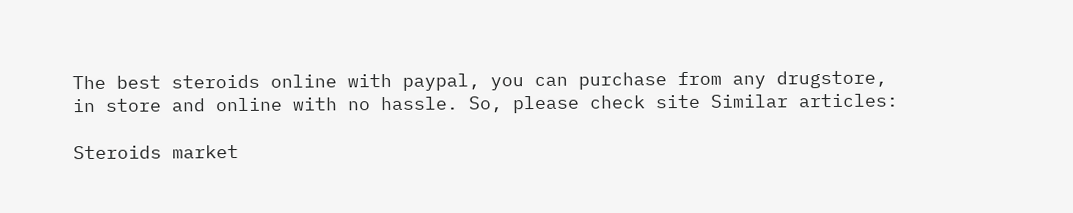The best steroids online with paypal, you can purchase from any drugstore, in store and online with no hassle. So, please check site Similar articles:

Steroids market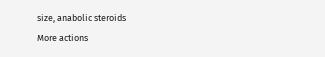size, anabolic steroids
More actions